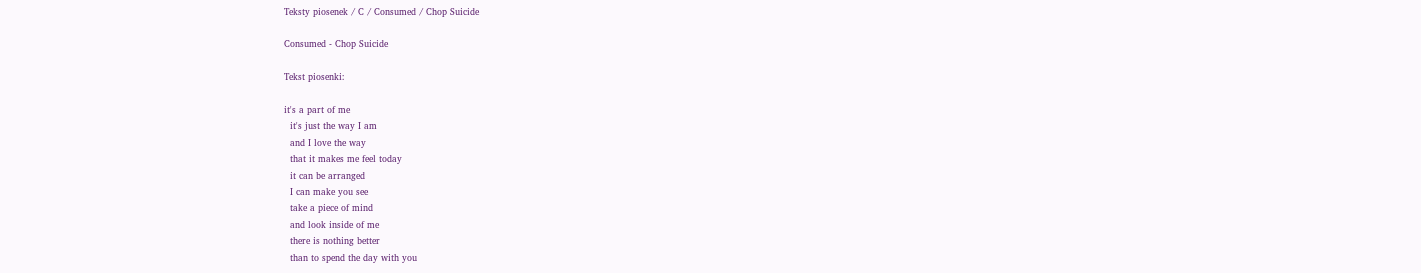Teksty piosenek / C / Consumed / Chop Suicide

Consumed - Chop Suicide

Tekst piosenki:

it's a part of me
  it's just the way I am
  and I love the way
  that it makes me feel today
  it can be arranged
  I can make you see
  take a piece of mind
  and look inside of me
  there is nothing better
  than to spend the day with you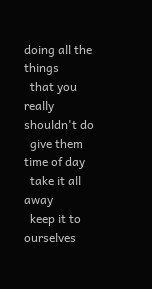doing all the things
  that you really shouldn't do
  give them time of day
  take it all away
  keep it to ourselves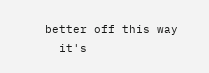better off this way
  it's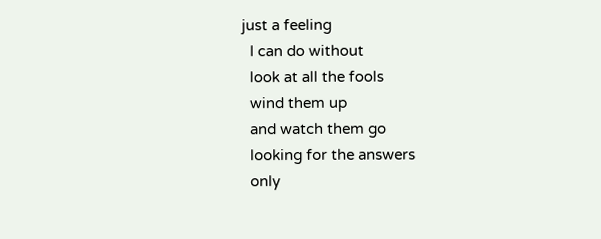just a feeling
  I can do without
  look at all the fools
  wind them up
  and watch them go
  looking for the answers
  only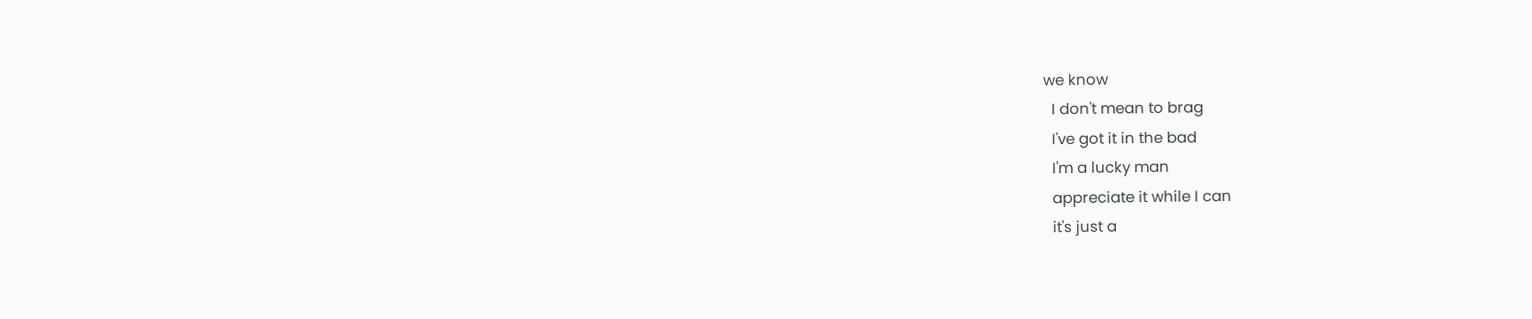we know
  I don't mean to brag
  I've got it in the bad
  I'm a lucky man
  appreciate it while I can
  it's just a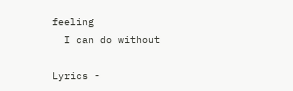feeling
  I can do without

Lyrics -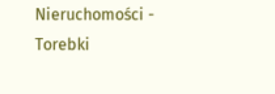Nieruchomości - Torebki